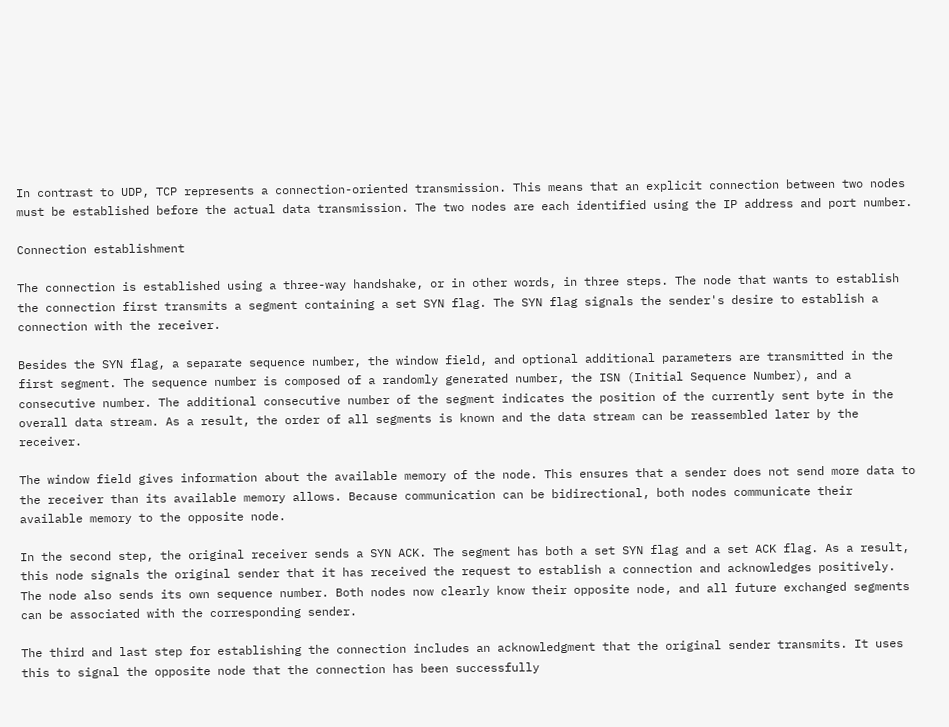In contrast to UDP, TCP represents a connection-oriented transmission. This means that an explicit connection between two nodes must be established before the actual data transmission. The two nodes are each identified using the IP address and port number.

Connection establishment

The connection is established using a three-way handshake, or in other words, in three steps. The node that wants to establish the connection first transmits a segment containing a set SYN flag. The SYN flag signals the sender's desire to establish a connection with the receiver.

Besides the SYN flag, a separate sequence number, the window field, and optional additional parameters are transmitted in the first segment. The sequence number is composed of a randomly generated number, the ISN (Initial Sequence Number), and a consecutive number. The additional consecutive number of the segment indicates the position of the currently sent byte in the overall data stream. As a result, the order of all segments is known and the data stream can be reassembled later by the receiver.

The window field gives information about the available memory of the node. This ensures that a sender does not send more data to the receiver than its available memory allows. Because communication can be bidirectional, both nodes communicate their available memory to the opposite node.

In the second step, the original receiver sends a SYN ACK. The segment has both a set SYN flag and a set ACK flag. As a result, this node signals the original sender that it has received the request to establish a connection and acknowledges positively. The node also sends its own sequence number. Both nodes now clearly know their opposite node, and all future exchanged segments can be associated with the corresponding sender.

The third and last step for establishing the connection includes an acknowledgment that the original sender transmits. It uses this to signal the opposite node that the connection has been successfully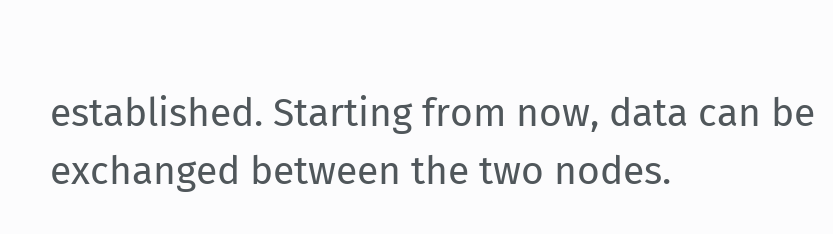established. Starting from now, data can be exchanged between the two nodes.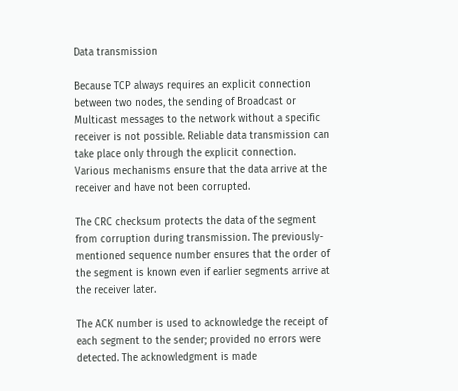Data transmission

Because TCP always requires an explicit connection between two nodes, the sending of Broadcast or Multicast messages to the network without a specific receiver is not possible. Reliable data transmission can take place only through the explicit connection. Various mechanisms ensure that the data arrive at the receiver and have not been corrupted.

The CRC checksum protects the data of the segment from corruption during transmission. The previously-mentioned sequence number ensures that the order of the segment is known even if earlier segments arrive at the receiver later.

The ACK number is used to acknowledge the receipt of each segment to the sender; provided no errors were detected. The acknowledgment is made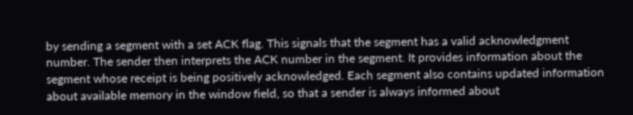by sending a segment with a set ACK flag. This signals that the segment has a valid acknowledgment number. The sender then interprets the ACK number in the segment. It provides information about the segment whose receipt is being positively acknowledged. Each segment also contains updated information about available memory in the window field, so that a sender is always informed about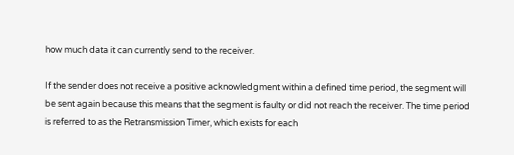how much data it can currently send to the receiver.

If the sender does not receive a positive acknowledgment within a defined time period, the segment will be sent again because this means that the segment is faulty or did not reach the receiver. The time period is referred to as the Retransmission Timer, which exists for each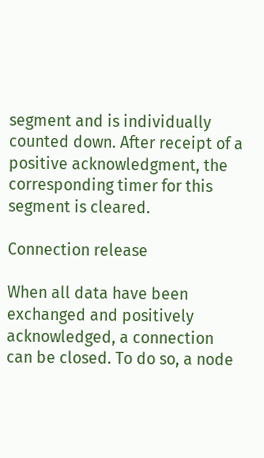segment and is individually counted down. After receipt of a positive acknowledgment, the corresponding timer for this segment is cleared.

Connection release

When all data have been exchanged and positively acknowledged, a connection can be closed. To do so, a node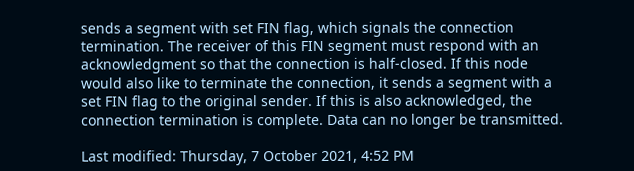sends a segment with set FIN flag, which signals the connection termination. The receiver of this FIN segment must respond with an acknowledgment so that the connection is half-closed. If this node would also like to terminate the connection, it sends a segment with a set FIN flag to the original sender. If this is also acknowledged, the connection termination is complete. Data can no longer be transmitted.

Last modified: Thursday, 7 October 2021, 4:52 PM